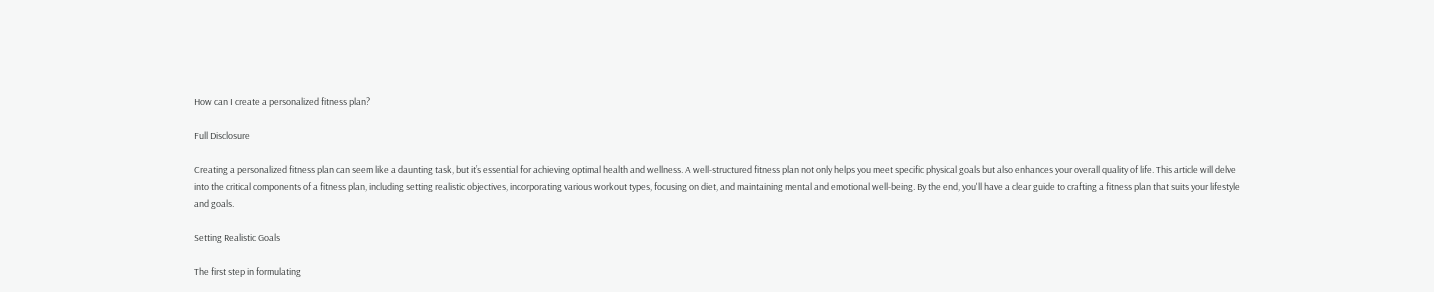How can I create a personalized fitness plan?

Full Disclosure

Creating a personalized fitness plan can seem like a daunting task, but it’s essential for achieving optimal health and wellness. A well-structured fitness plan not only helps you meet specific physical goals but also enhances your overall quality of life. This article will delve into the critical components of a fitness plan, including setting realistic objectives, incorporating various workout types, focusing on diet, and maintaining mental and emotional well-being. By the end, you'll have a clear guide to crafting a fitness plan that suits your lifestyle and goals.

Setting Realistic Goals

The first step in formulating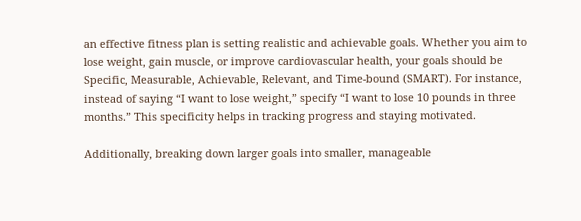an effective fitness plan is setting realistic and achievable goals. Whether you aim to lose weight, gain muscle, or improve cardiovascular health, your goals should be Specific, Measurable, Achievable, Relevant, and Time-bound (SMART). For instance, instead of saying “I want to lose weight,” specify “I want to lose 10 pounds in three months.” This specificity helps in tracking progress and staying motivated.

Additionally, breaking down larger goals into smaller, manageable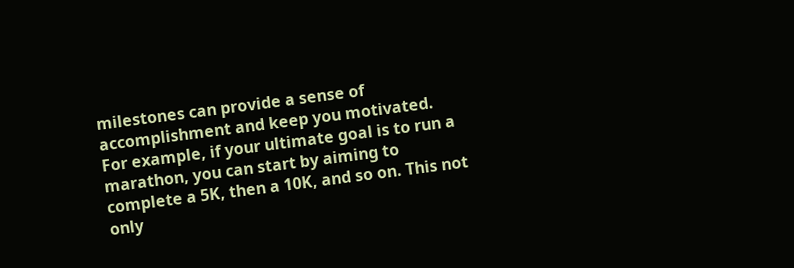milestones can provide a sense of accomplishment and keep you motivated. For example, if your ultimate goal is to run a marathon, you can start by aiming to complete a 5K, then a 10K, and so on. This not only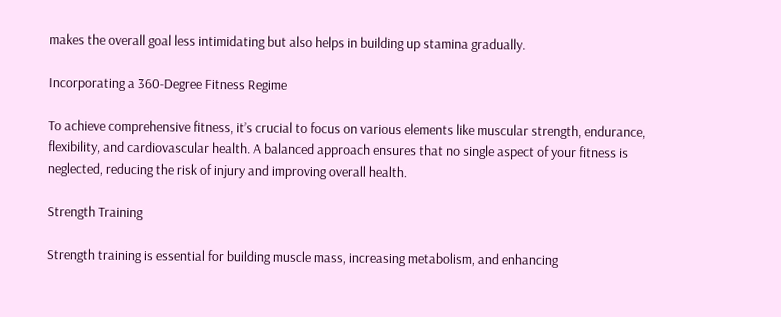makes the overall goal less intimidating but also helps in building up stamina gradually.

Incorporating a 360-Degree Fitness Regime

To achieve comprehensive fitness, it’s crucial to focus on various elements like muscular strength, endurance, flexibility, and cardiovascular health. A balanced approach ensures that no single aspect of your fitness is neglected, reducing the risk of injury and improving overall health.

Strength Training

Strength training is essential for building muscle mass, increasing metabolism, and enhancing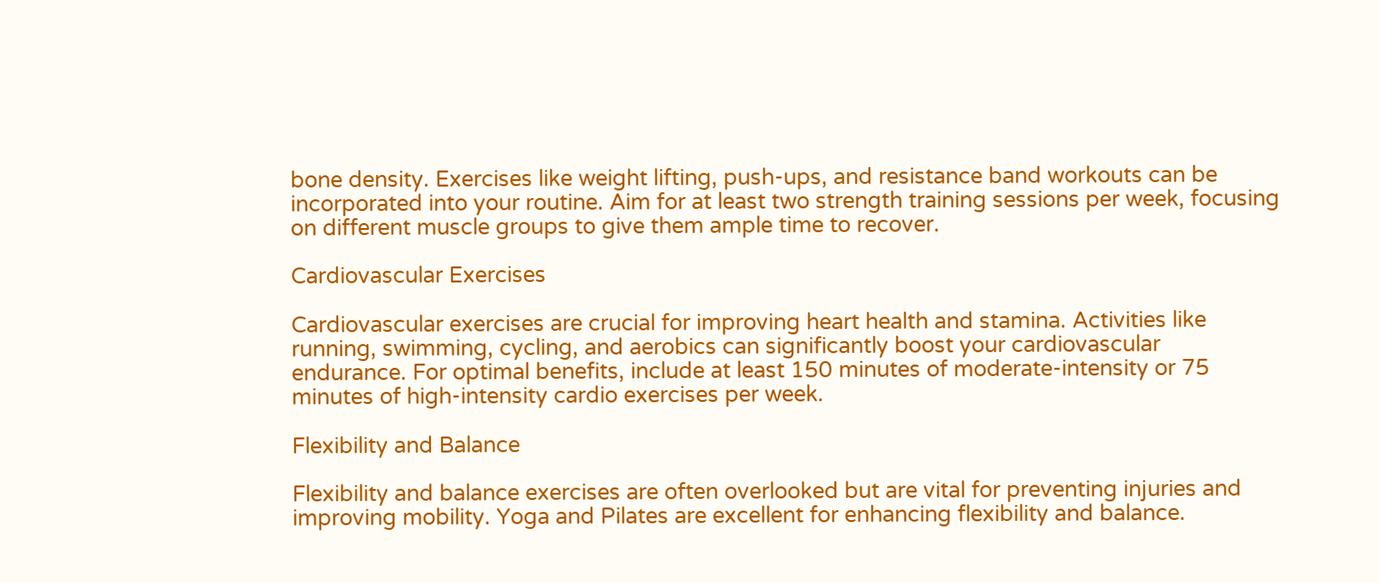bone density. Exercises like weight lifting, push-ups, and resistance band workouts can be incorporated into your routine. Aim for at least two strength training sessions per week, focusing on different muscle groups to give them ample time to recover.

Cardiovascular Exercises

Cardiovascular exercises are crucial for improving heart health and stamina. Activities like running, swimming, cycling, and aerobics can significantly boost your cardiovascular endurance. For optimal benefits, include at least 150 minutes of moderate-intensity or 75 minutes of high-intensity cardio exercises per week.

Flexibility and Balance

Flexibility and balance exercises are often overlooked but are vital for preventing injuries and improving mobility. Yoga and Pilates are excellent for enhancing flexibility and balance.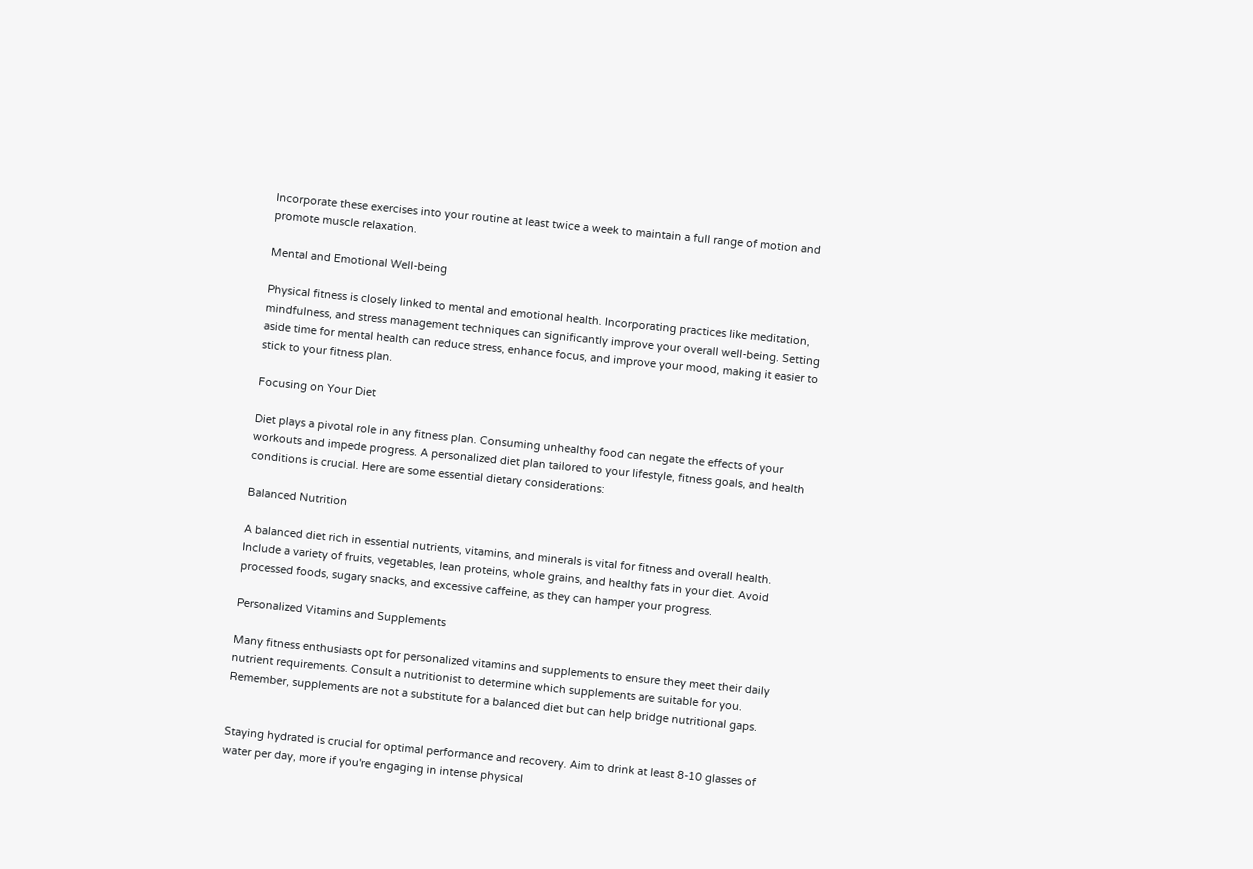Incorporate these exercises into your routine at least twice a week to maintain a full range of motion and promote muscle relaxation.

Mental and Emotional Well-being

Physical fitness is closely linked to mental and emotional health. Incorporating practices like meditation, mindfulness, and stress management techniques can significantly improve your overall well-being. Setting aside time for mental health can reduce stress, enhance focus, and improve your mood, making it easier to stick to your fitness plan.

Focusing on Your Diet

Diet plays a pivotal role in any fitness plan. Consuming unhealthy food can negate the effects of your workouts and impede progress. A personalized diet plan tailored to your lifestyle, fitness goals, and health conditions is crucial. Here are some essential dietary considerations:

Balanced Nutrition

A balanced diet rich in essential nutrients, vitamins, and minerals is vital for fitness and overall health. Include a variety of fruits, vegetables, lean proteins, whole grains, and healthy fats in your diet. Avoid processed foods, sugary snacks, and excessive caffeine, as they can hamper your progress.

Personalized Vitamins and Supplements

Many fitness enthusiasts opt for personalized vitamins and supplements to ensure they meet their daily nutrient requirements. Consult a nutritionist to determine which supplements are suitable for you. Remember, supplements are not a substitute for a balanced diet but can help bridge nutritional gaps.


Staying hydrated is crucial for optimal performance and recovery. Aim to drink at least 8-10 glasses of water per day, more if you're engaging in intense physical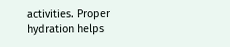activities. Proper hydration helps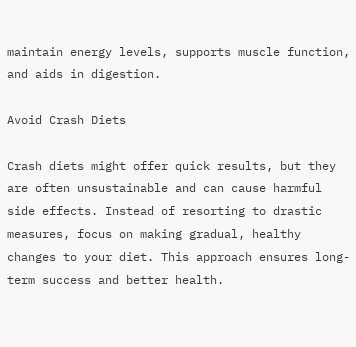maintain energy levels, supports muscle function, and aids in digestion.

Avoid Crash Diets

Crash diets might offer quick results, but they are often unsustainable and can cause harmful side effects. Instead of resorting to drastic measures, focus on making gradual, healthy changes to your diet. This approach ensures long-term success and better health.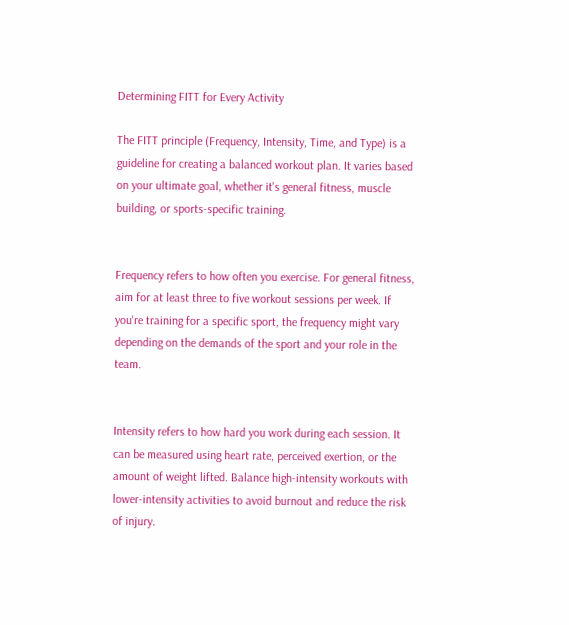Determining FITT for Every Activity

The FITT principle (Frequency, Intensity, Time, and Type) is a guideline for creating a balanced workout plan. It varies based on your ultimate goal, whether it's general fitness, muscle building, or sports-specific training.


Frequency refers to how often you exercise. For general fitness, aim for at least three to five workout sessions per week. If you're training for a specific sport, the frequency might vary depending on the demands of the sport and your role in the team.


Intensity refers to how hard you work during each session. It can be measured using heart rate, perceived exertion, or the amount of weight lifted. Balance high-intensity workouts with lower-intensity activities to avoid burnout and reduce the risk of injury.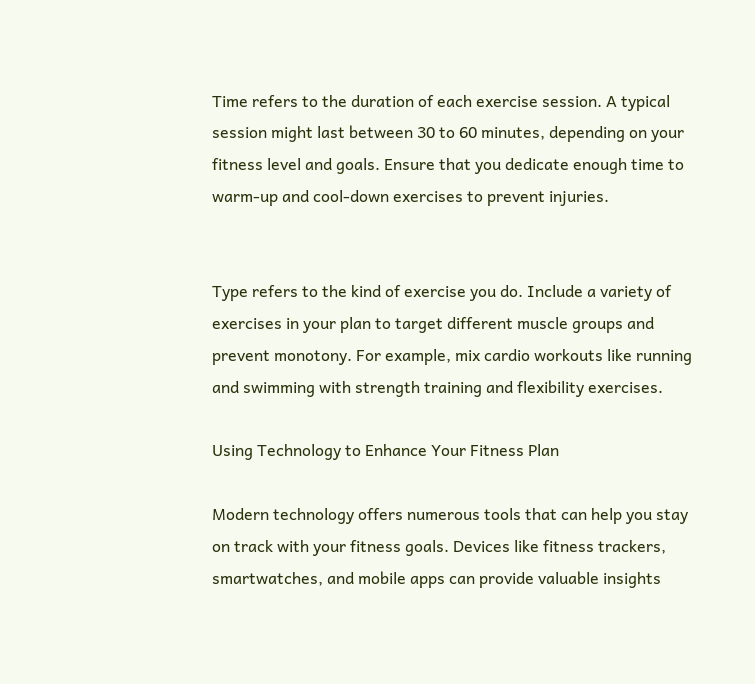Time refers to the duration of each exercise session. A typical session might last between 30 to 60 minutes, depending on your fitness level and goals. Ensure that you dedicate enough time to warm-up and cool-down exercises to prevent injuries.


Type refers to the kind of exercise you do. Include a variety of exercises in your plan to target different muscle groups and prevent monotony. For example, mix cardio workouts like running and swimming with strength training and flexibility exercises.

Using Technology to Enhance Your Fitness Plan

Modern technology offers numerous tools that can help you stay on track with your fitness goals. Devices like fitness trackers, smartwatches, and mobile apps can provide valuable insights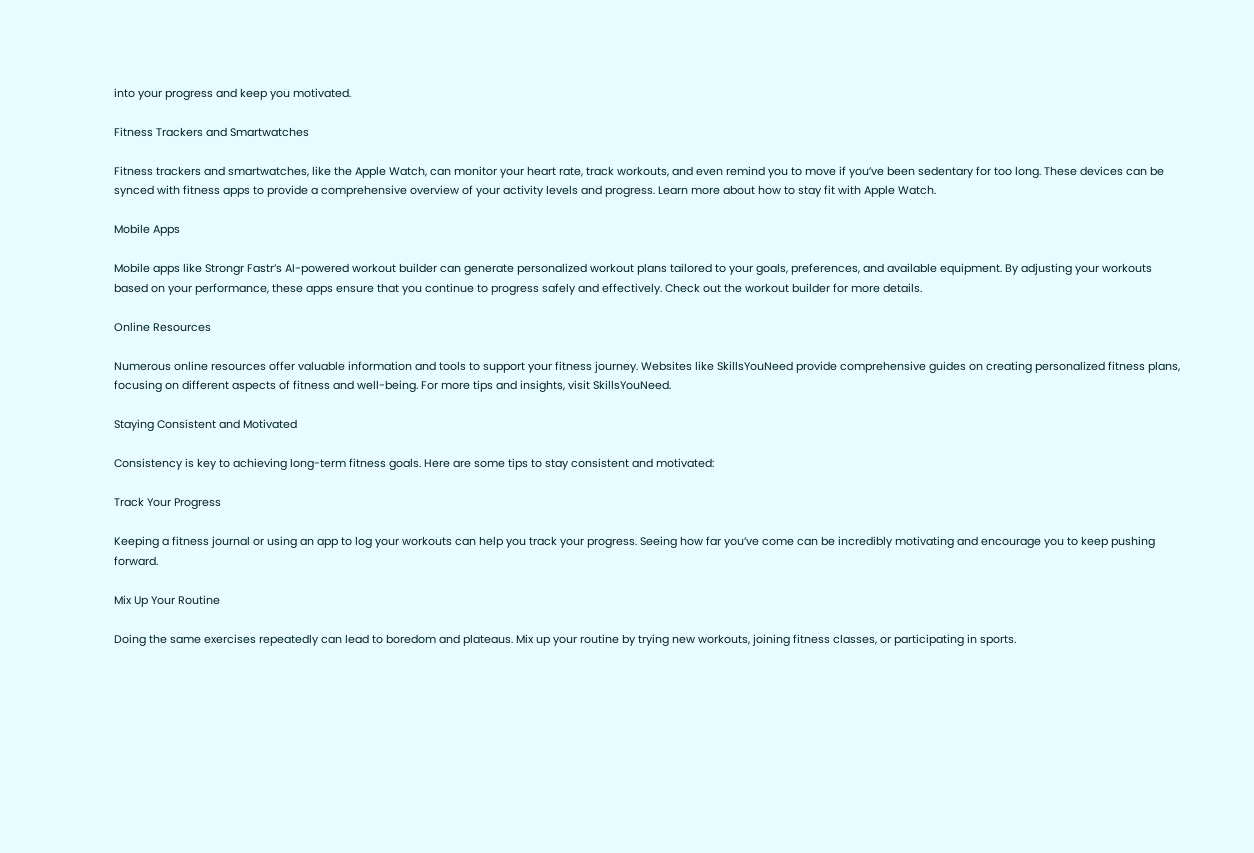into your progress and keep you motivated.

Fitness Trackers and Smartwatches

Fitness trackers and smartwatches, like the Apple Watch, can monitor your heart rate, track workouts, and even remind you to move if you’ve been sedentary for too long. These devices can be synced with fitness apps to provide a comprehensive overview of your activity levels and progress. Learn more about how to stay fit with Apple Watch.

Mobile Apps

Mobile apps like Strongr Fastr’s AI-powered workout builder can generate personalized workout plans tailored to your goals, preferences, and available equipment. By adjusting your workouts based on your performance, these apps ensure that you continue to progress safely and effectively. Check out the workout builder for more details.

Online Resources

Numerous online resources offer valuable information and tools to support your fitness journey. Websites like SkillsYouNeed provide comprehensive guides on creating personalized fitness plans, focusing on different aspects of fitness and well-being. For more tips and insights, visit SkillsYouNeed.

Staying Consistent and Motivated

Consistency is key to achieving long-term fitness goals. Here are some tips to stay consistent and motivated:

Track Your Progress

Keeping a fitness journal or using an app to log your workouts can help you track your progress. Seeing how far you’ve come can be incredibly motivating and encourage you to keep pushing forward.

Mix Up Your Routine

Doing the same exercises repeatedly can lead to boredom and plateaus. Mix up your routine by trying new workouts, joining fitness classes, or participating in sports.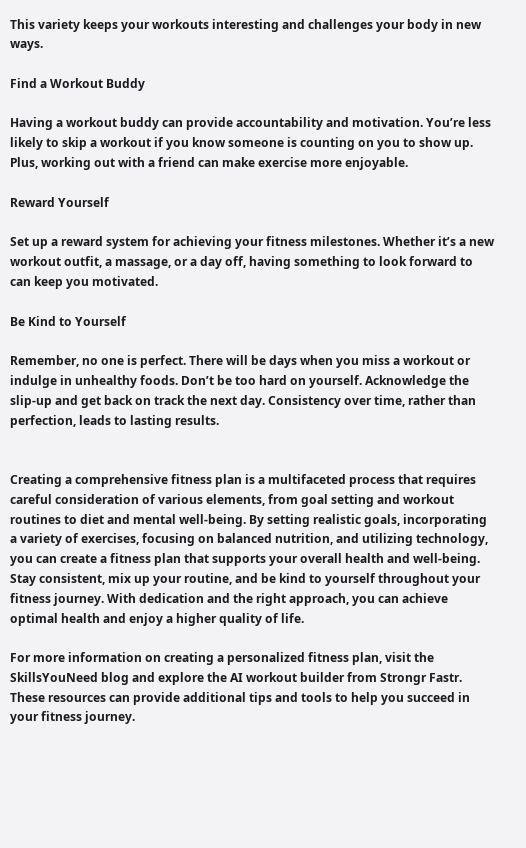This variety keeps your workouts interesting and challenges your body in new ways.

Find a Workout Buddy

Having a workout buddy can provide accountability and motivation. You’re less likely to skip a workout if you know someone is counting on you to show up. Plus, working out with a friend can make exercise more enjoyable.

Reward Yourself

Set up a reward system for achieving your fitness milestones. Whether it’s a new workout outfit, a massage, or a day off, having something to look forward to can keep you motivated.

Be Kind to Yourself

Remember, no one is perfect. There will be days when you miss a workout or indulge in unhealthy foods. Don’t be too hard on yourself. Acknowledge the slip-up and get back on track the next day. Consistency over time, rather than perfection, leads to lasting results.


Creating a comprehensive fitness plan is a multifaceted process that requires careful consideration of various elements, from goal setting and workout routines to diet and mental well-being. By setting realistic goals, incorporating a variety of exercises, focusing on balanced nutrition, and utilizing technology, you can create a fitness plan that supports your overall health and well-being. Stay consistent, mix up your routine, and be kind to yourself throughout your fitness journey. With dedication and the right approach, you can achieve optimal health and enjoy a higher quality of life.

For more information on creating a personalized fitness plan, visit the SkillsYouNeed blog and explore the AI workout builder from Strongr Fastr. These resources can provide additional tips and tools to help you succeed in your fitness journey.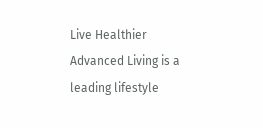Live Healthier
Advanced Living is a leading lifestyle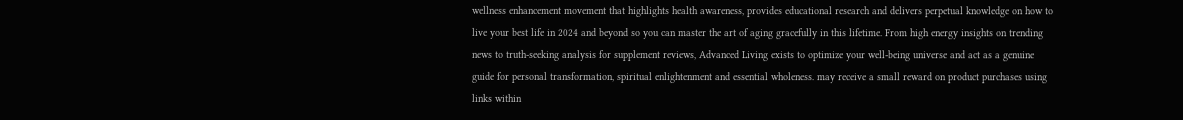wellness enhancement movement that highlights health awareness, provides educational research and delivers perpetual knowledge on how to live your best life in 2024 and beyond so you can master the art of aging gracefully in this lifetime. From high energy insights on trending news to truth-seeking analysis for supplement reviews, Advanced Living exists to optimize your well-being universe and act as a genuine guide for personal transformation, spiritual enlightenment and essential wholeness. may receive a small reward on product purchases using links within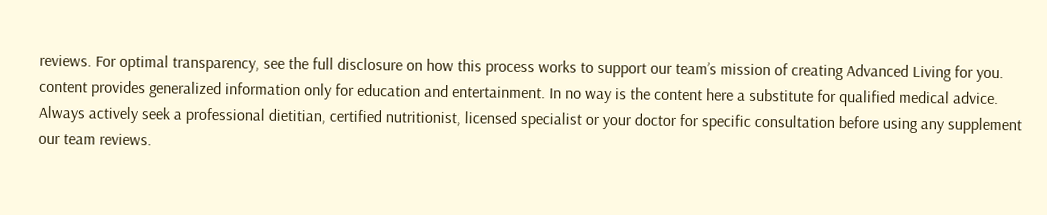reviews. For optimal transparency, see the full disclosure on how this process works to support our team’s mission of creating Advanced Living for you. content provides generalized information only for education and entertainment. In no way is the content here a substitute for qualified medical advice. Always actively seek a professional dietitian, certified nutritionist, licensed specialist or your doctor for specific consultation before using any supplement our team reviews.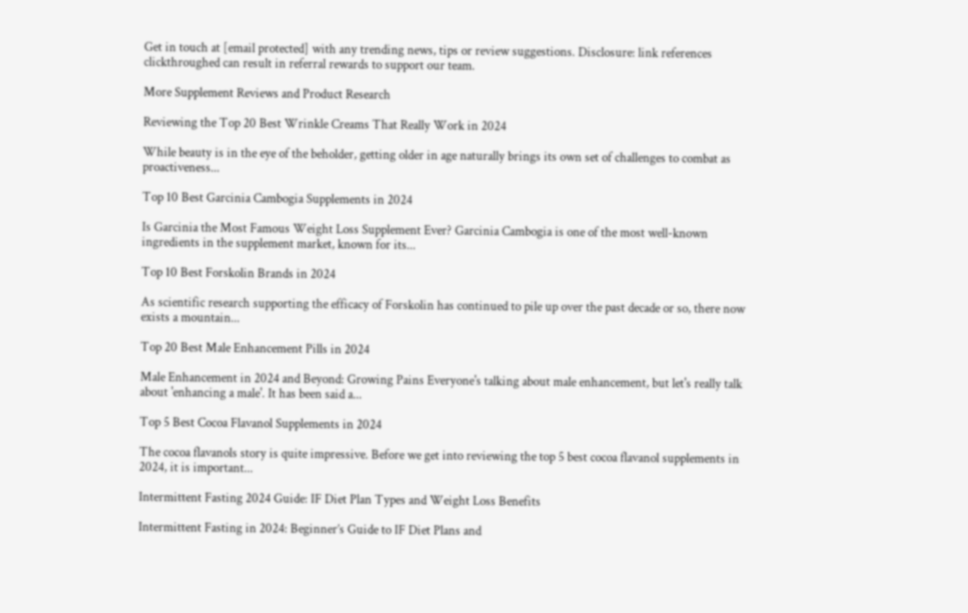Get in touch at [email protected] with any trending news, tips or review suggestions. Disclosure: link references clickthroughed can result in referral rewards to support our team.

More Supplement Reviews and Product Research

Reviewing the Top 20 Best Wrinkle Creams That Really Work in 2024

While beauty is in the eye of the beholder, getting older in age naturally brings its own set of challenges to combat as proactiveness...

Top 10 Best Garcinia Cambogia Supplements in 2024

Is Garcinia the Most Famous Weight Loss Supplement Ever? Garcinia Cambogia is one of the most well-known ingredients in the supplement market, known for its...

Top 10 Best Forskolin Brands in 2024

As scientific research supporting the efficacy of Forskolin has continued to pile up over the past decade or so, there now exists a mountain...

Top 20 Best Male Enhancement Pills in 2024

Male Enhancement in 2024 and Beyond: Growing Pains Everyone's talking about male enhancement, but let's really talk about 'enhancing a male'. It has been said a...

Top 5 Best Cocoa Flavanol Supplements in 2024

The cocoa flavanols story is quite impressive. Before we get into reviewing the top 5 best cocoa flavanol supplements in 2024, it is important...

Intermittent Fasting 2024 Guide: IF Diet Plan Types and Weight Loss Benefits

Intermittent Fasting in 2024: Beginner’s Guide to IF Diet Plans and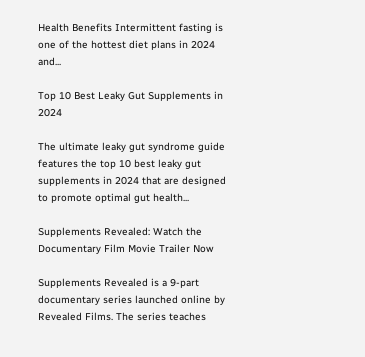Health Benefits Intermittent fasting is one of the hottest diet plans in 2024 and...

Top 10 Best Leaky Gut Supplements in 2024

The ultimate leaky gut syndrome guide features the top 10 best leaky gut supplements in 2024 that are designed to promote optimal gut health...

Supplements Revealed: Watch the Documentary Film Movie Trailer Now

Supplements Revealed is a 9-part documentary series launched online by Revealed Films. The series teaches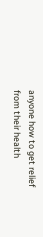anyone how to get relief from their health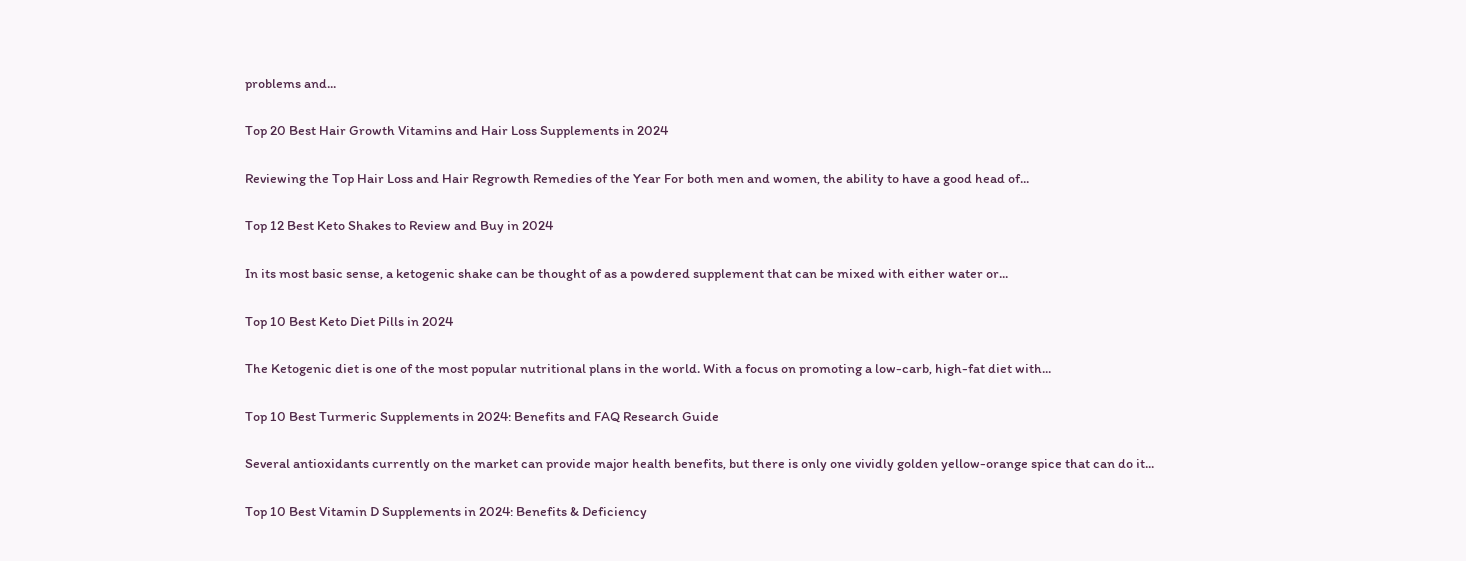problems and...

Top 20 Best Hair Growth Vitamins and Hair Loss Supplements in 2024

Reviewing the Top Hair Loss and Hair Regrowth Remedies of the Year For both men and women, the ability to have a good head of...

Top 12 Best Keto Shakes to Review and Buy in 2024

In its most basic sense, a ketogenic shake can be thought of as a powdered supplement that can be mixed with either water or...

Top 10 Best Keto Diet Pills in 2024

The Ketogenic diet is one of the most popular nutritional plans in the world. With a focus on promoting a low-carb, high-fat diet with...

Top 10 Best Turmeric Supplements in 2024: Benefits and FAQ Research Guide

Several antioxidants currently on the market can provide major health benefits, but there is only one vividly golden yellow-orange spice that can do it...

Top 10 Best Vitamin D Supplements in 2024: Benefits & Deficiency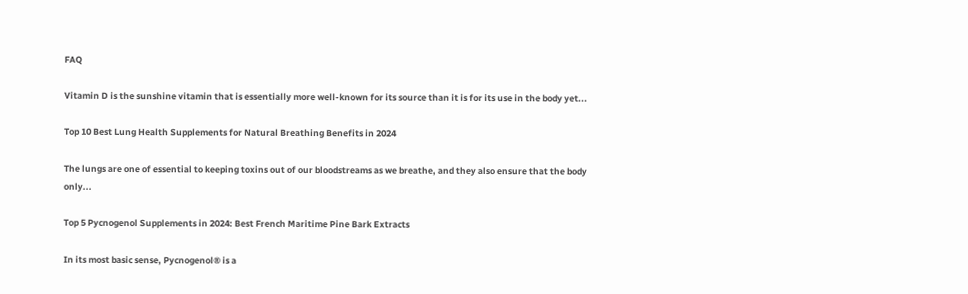FAQ

Vitamin D is the sunshine vitamin that is essentially more well-known for its source than it is for its use in the body yet...

Top 10 Best Lung Health Supplements for Natural Breathing Benefits in 2024

The lungs are one of essential to keeping toxins out of our bloodstreams as we breathe, and they also ensure that the body only...

Top 5 Pycnogenol Supplements in 2024: Best French Maritime Pine Bark Extracts

In its most basic sense, Pycnogenol® is a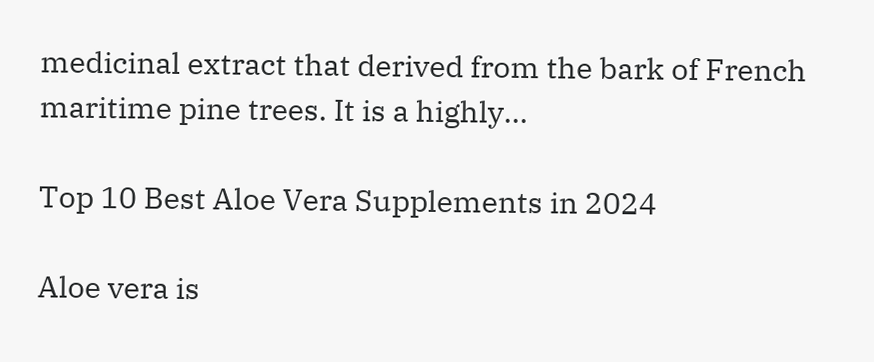medicinal extract that derived from the bark of French maritime pine trees. It is a highly...

Top 10 Best Aloe Vera Supplements in 2024

Aloe vera is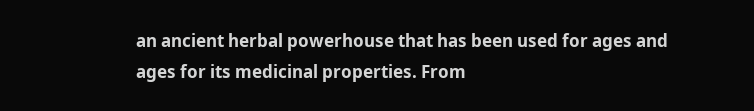an ancient herbal powerhouse that has been used for ages and ages for its medicinal properties. From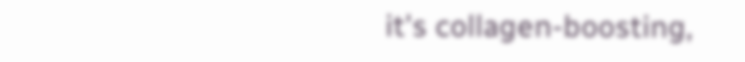it's collagen-boosting,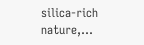silica-rich nature,...